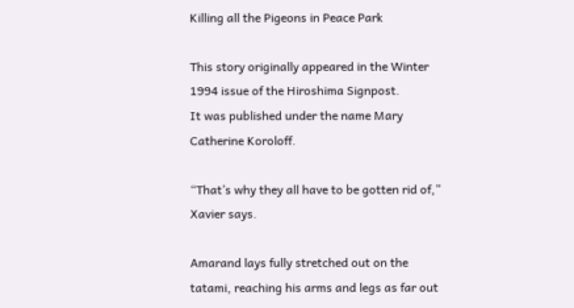Killing all the Pigeons in Peace Park

This story originally appeared in the Winter 1994 issue of the Hiroshima Signpost.
It was published under the name Mary Catherine Koroloff.

“That’s why they all have to be gotten rid of,” Xavier says.

Amarand lays fully stretched out on the tatami, reaching his arms and legs as far out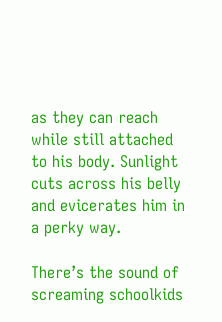as they can reach while still attached to his body. Sunlight cuts across his belly and evicerates him in a perky way.

There’s the sound of screaming schoolkids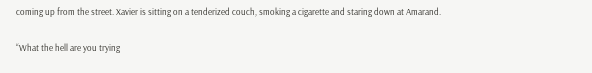coming up from the street. Xavier is sitting on a tenderized couch, smoking a cigarette and staring down at Amarand.

“What the hell are you trying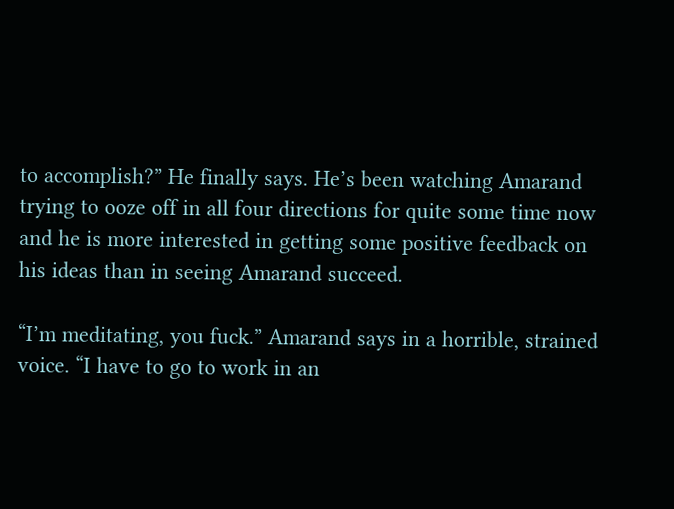to accomplish?” He finally says. He’s been watching Amarand trying to ooze off in all four directions for quite some time now and he is more interested in getting some positive feedback on his ideas than in seeing Amarand succeed.

“I’m meditating, you fuck.” Amarand says in a horrible, strained voice. “I have to go to work in an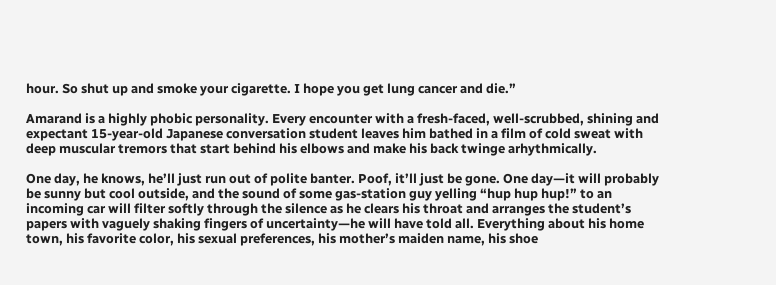hour. So shut up and smoke your cigarette. I hope you get lung cancer and die.”

Amarand is a highly phobic personality. Every encounter with a fresh-faced, well-scrubbed, shining and expectant 15-year-old Japanese conversation student leaves him bathed in a film of cold sweat with deep muscular tremors that start behind his elbows and make his back twinge arhythmically.

One day, he knows, he’ll just run out of polite banter. Poof, it’ll just be gone. One day—it will probably be sunny but cool outside, and the sound of some gas-station guy yelling “hup hup hup!” to an incoming car will filter softly through the silence as he clears his throat and arranges the student’s papers with vaguely shaking fingers of uncertainty—he will have told all. Everything about his home town, his favorite color, his sexual preferences, his mother’s maiden name, his shoe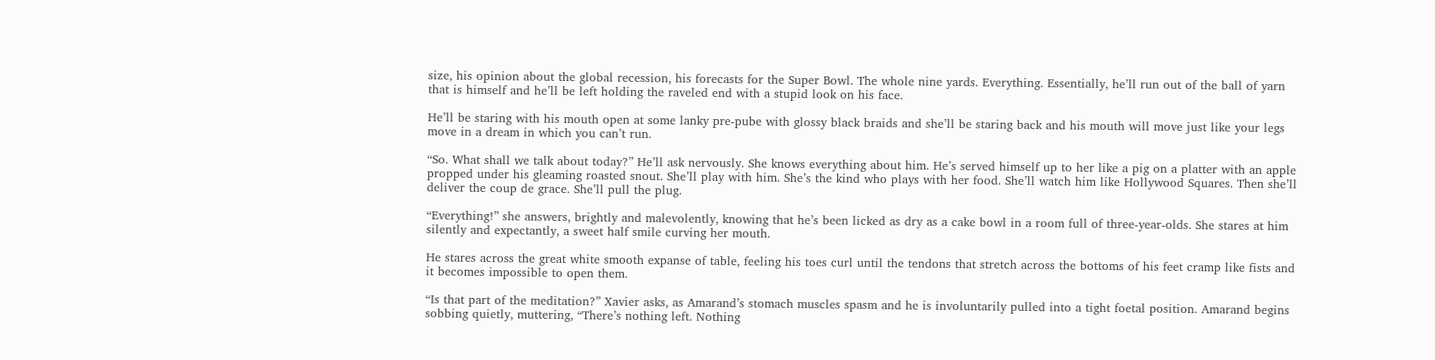size, his opinion about the global recession, his forecasts for the Super Bowl. The whole nine yards. Everything. Essentially, he’ll run out of the ball of yarn that is himself and he’ll be left holding the raveled end with a stupid look on his face.

He’ll be staring with his mouth open at some lanky pre-pube with glossy black braids and she’ll be staring back and his mouth will move just like your legs move in a dream in which you can’t run.

“So. What shall we talk about today?” He’ll ask nervously. She knows everything about him. He’s served himself up to her like a pig on a platter with an apple propped under his gleaming roasted snout. She’ll play with him. She’s the kind who plays with her food. She’ll watch him like Hollywood Squares. Then she’ll deliver the coup de grace. She’ll pull the plug.

“Everything!” she answers, brightly and malevolently, knowing that he’s been licked as dry as a cake bowl in a room full of three-year-olds. She stares at him silently and expectantly, a sweet half smile curving her mouth.

He stares across the great white smooth expanse of table, feeling his toes curl until the tendons that stretch across the bottoms of his feet cramp like fists and it becomes impossible to open them.

“Is that part of the meditation?” Xavier asks, as Amarand’s stomach muscles spasm and he is involuntarily pulled into a tight foetal position. Amarand begins sobbing quietly, muttering, “There’s nothing left. Nothing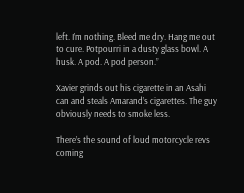left. I’m nothing. Bleed me dry. Hang me out to cure. Potpourri in a dusty glass bowl. A husk. A pod. A pod person.”

Xavier grinds out his cigarette in an Asahi can and steals Amarand’s cigarettes. The guy obviously needs to smoke less.

There’s the sound of loud motorcycle revs coming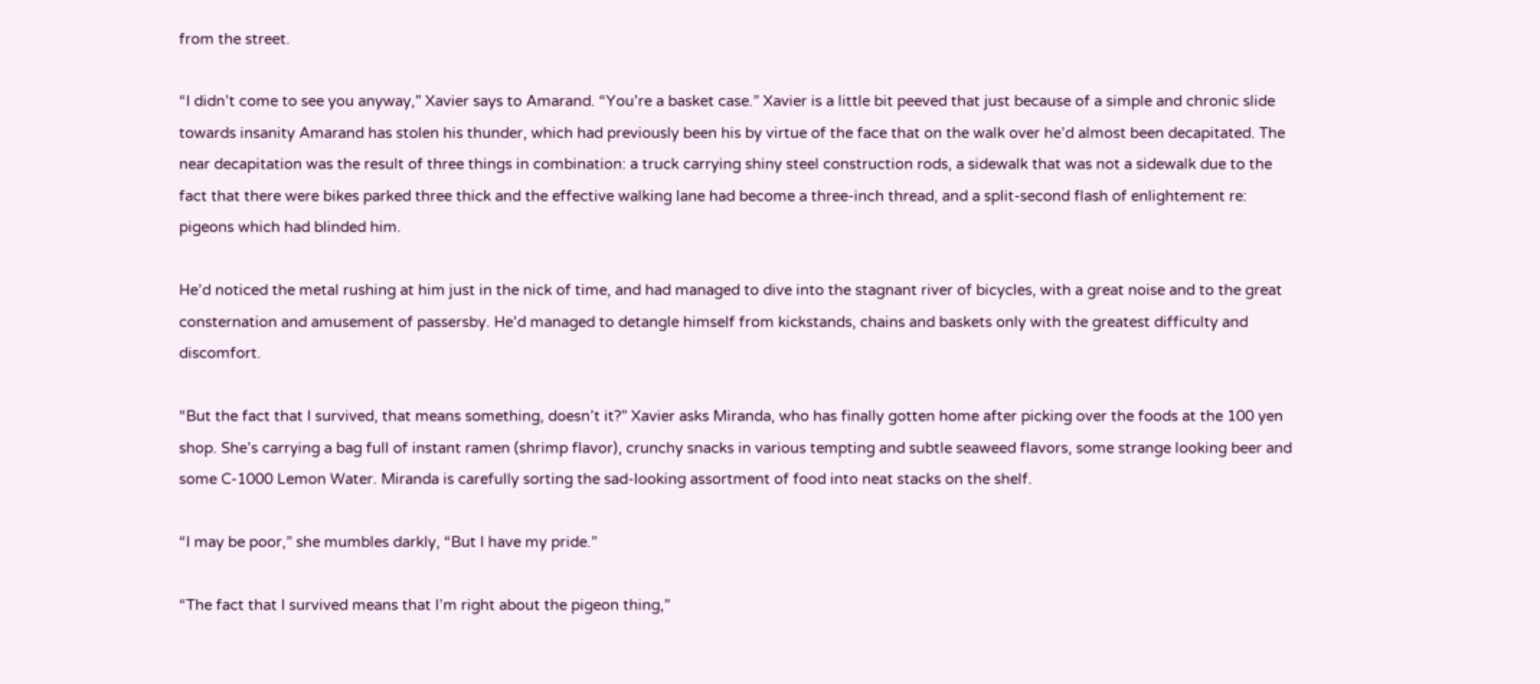from the street.

“I didn’t come to see you anyway,” Xavier says to Amarand. “You’re a basket case.” Xavier is a little bit peeved that just because of a simple and chronic slide towards insanity Amarand has stolen his thunder, which had previously been his by virtue of the face that on the walk over he’d almost been decapitated. The near decapitation was the result of three things in combination: a truck carrying shiny steel construction rods, a sidewalk that was not a sidewalk due to the fact that there were bikes parked three thick and the effective walking lane had become a three-inch thread, and a split-second flash of enlightement re: pigeons which had blinded him.

He’d noticed the metal rushing at him just in the nick of time, and had managed to dive into the stagnant river of bicycles, with a great noise and to the great consternation and amusement of passersby. He’d managed to detangle himself from kickstands, chains and baskets only with the greatest difficulty and discomfort.

“But the fact that I survived, that means something, doesn’t it?” Xavier asks Miranda, who has finally gotten home after picking over the foods at the 100 yen shop. She’s carrying a bag full of instant ramen (shrimp flavor), crunchy snacks in various tempting and subtle seaweed flavors, some strange looking beer and some C-1000 Lemon Water. Miranda is carefully sorting the sad-looking assortment of food into neat stacks on the shelf.

“I may be poor,” she mumbles darkly, “But I have my pride.”

“The fact that I survived means that I’m right about the pigeon thing,”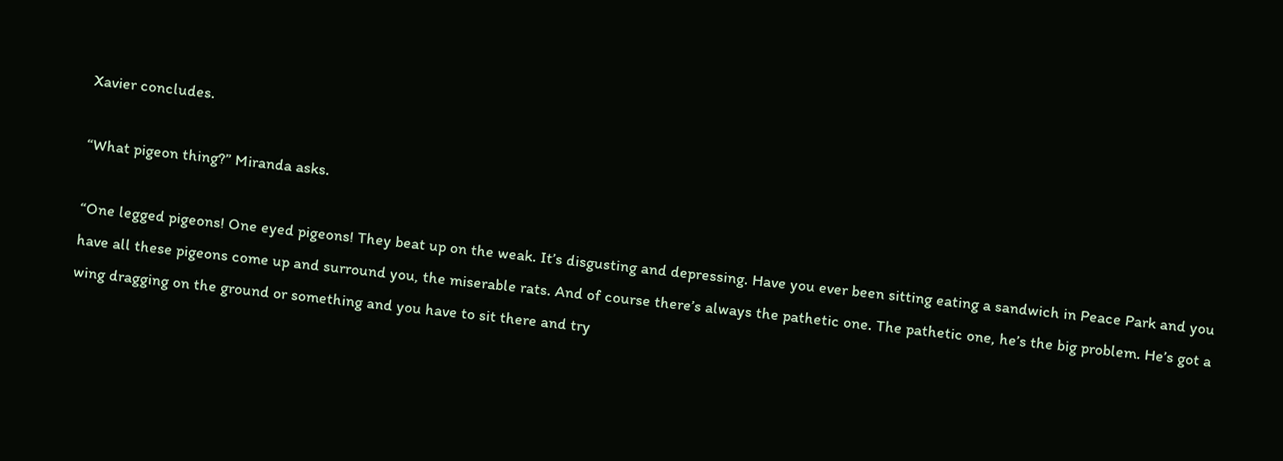Xavier concludes.

“What pigeon thing?” Miranda asks.

“One legged pigeons! One eyed pigeons! They beat up on the weak. It’s disgusting and depressing. Have you ever been sitting eating a sandwich in Peace Park and you have all these pigeons come up and surround you, the miserable rats. And of course there’s always the pathetic one. The pathetic one, he’s the big problem. He’s got a wing dragging on the ground or something and you have to sit there and try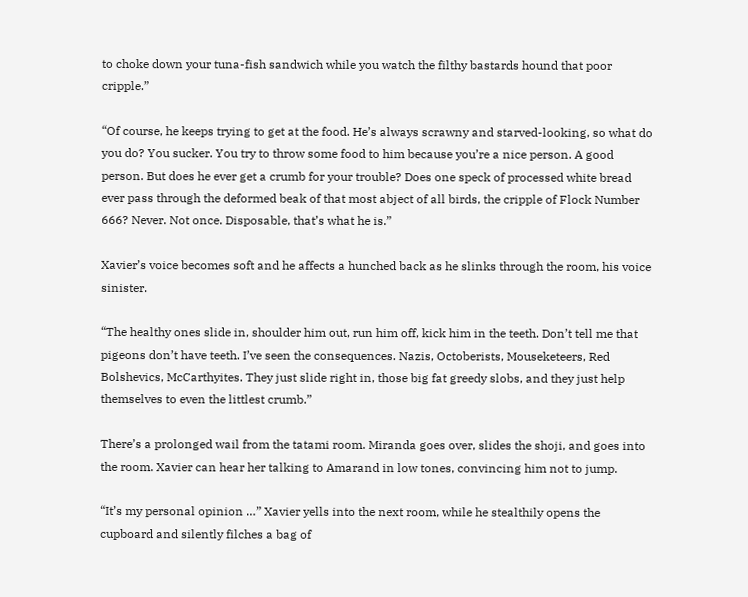to choke down your tuna-fish sandwich while you watch the filthy bastards hound that poor cripple.”

“Of course, he keeps trying to get at the food. He’s always scrawny and starved-looking, so what do you do? You sucker. You try to throw some food to him because you’re a nice person. A good person. But does he ever get a crumb for your trouble? Does one speck of processed white bread ever pass through the deformed beak of that most abject of all birds, the cripple of Flock Number 666? Never. Not once. Disposable, that’s what he is.”

Xavier’s voice becomes soft and he affects a hunched back as he slinks through the room, his voice sinister.

“The healthy ones slide in, shoulder him out, run him off, kick him in the teeth. Don’t tell me that pigeons don’t have teeth. I’ve seen the consequences. Nazis, Octoberists, Mouseketeers, Red Bolshevics, McCarthyites. They just slide right in, those big fat greedy slobs, and they just help themselves to even the littlest crumb.”

There’s a prolonged wail from the tatami room. Miranda goes over, slides the shoji, and goes into the room. Xavier can hear her talking to Amarand in low tones, convincing him not to jump.

“It’s my personal opinion …” Xavier yells into the next room, while he stealthily opens the cupboard and silently filches a bag of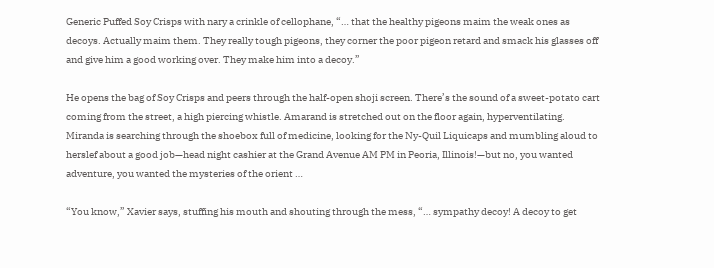Generic Puffed Soy Crisps with nary a crinkle of cellophane, “… that the healthy pigeons maim the weak ones as decoys. Actually maim them. They really tough pigeons, they corner the poor pigeon retard and smack his glasses off and give him a good working over. They make him into a decoy.”

He opens the bag of Soy Crisps and peers through the half-open shoji screen. There’s the sound of a sweet-potato cart coming from the street, a high piercing whistle. Amarand is stretched out on the floor again, hyperventilating. Miranda is searching through the shoebox full of medicine, looking for the Ny-Quil Liquicaps and mumbling aloud to herslef about a good job—head night cashier at the Grand Avenue AM PM in Peoria, Illinois!—but no, you wanted adventure, you wanted the mysteries of the orient …

“You know,” Xavier says, stuffing his mouth and shouting through the mess, “… sympathy decoy! A decoy to get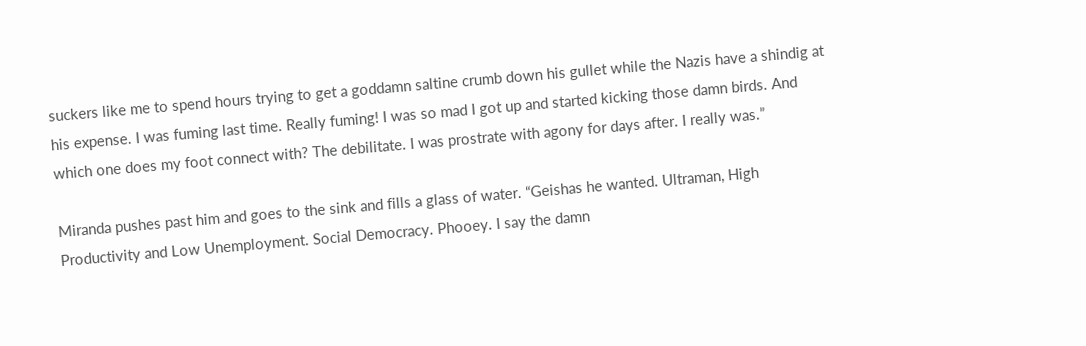suckers like me to spend hours trying to get a goddamn saltine crumb down his gullet while the Nazis have a shindig at his expense. I was fuming last time. Really fuming! I was so mad I got up and started kicking those damn birds. And which one does my foot connect with? The debilitate. I was prostrate with agony for days after. I really was.”

Miranda pushes past him and goes to the sink and fills a glass of water. “Geishas he wanted. Ultraman, High Productivity and Low Unemployment. Social Democracy. Phooey. I say the damn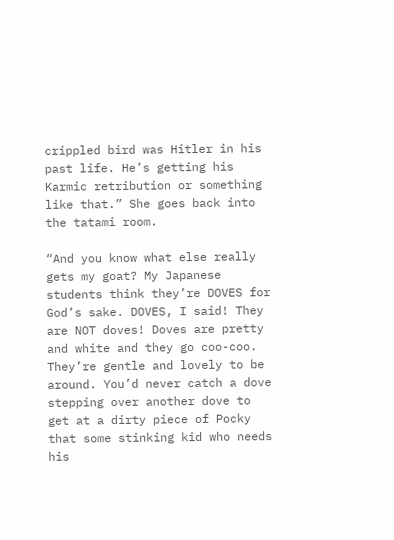crippled bird was Hitler in his past life. He’s getting his Karmic retribution or something like that.” She goes back into the tatami room.

“And you know what else really gets my goat? My Japanese students think they’re DOVES for God’s sake. DOVES, I said! They are NOT doves! Doves are pretty and white and they go coo-coo. They’re gentle and lovely to be around. You’d never catch a dove stepping over another dove to get at a dirty piece of Pocky that some stinking kid who needs his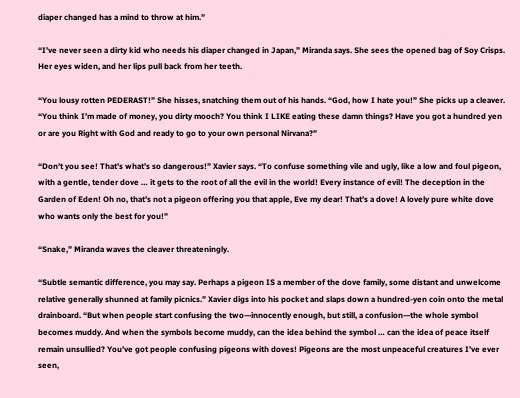diaper changed has a mind to throw at him.”

“I’ve never seen a dirty kid who needs his diaper changed in Japan,” Miranda says. She sees the opened bag of Soy Crisps. Her eyes widen, and her lips pull back from her teeth.

“You lousy rotten PEDERAST!” She hisses, snatching them out of his hands. “God, how I hate you!” She picks up a cleaver. “You think I’m made of money, you dirty mooch? You think I LIKE eating these damn things? Have you got a hundred yen or are you Right with God and ready to go to your own personal Nirvana?”

“Don’t you see! That’s what’s so dangerous!” Xavier says. “To confuse something vile and ugly, like a low and foul pigeon, with a gentle, tender dove … it gets to the root of all the evil in the world! Every instance of evil! The deception in the Garden of Eden! Oh no, that’s not a pigeon offering you that apple, Eve my dear! That’s a dove! A lovely pure white dove who wants only the best for you!”

“Snake,” Miranda waves the cleaver threateningly.

“Subtle semantic difference, you may say. Perhaps a pigeon IS a member of the dove family, some distant and unwelcome relative generally shunned at family picnics.” Xavier digs into his pocket and slaps down a hundred-yen coin onto the metal drainboard. “But when people start confusing the two—innocently enough, but still, a confusion—the whole symbol becomes muddy. And when the symbols become muddy, can the idea behind the symbol … can the idea of peace itself remain unsullied? You’ve got people confusing pigeons with doves! Pigeons are the most unpeaceful creatures I’ve ever seen,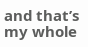and that’s my whole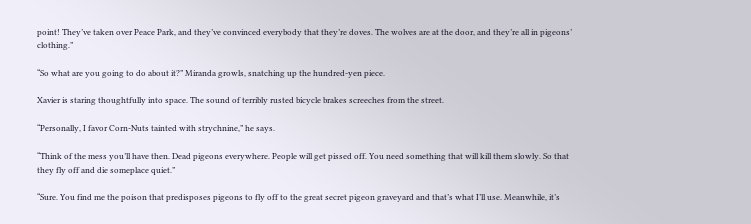point! They’ve taken over Peace Park, and they’ve convinced everybody that they’re doves. The wolves are at the door, and they’re all in pigeons’ clothing.”

“So what are you going to do about it?” Miranda growls, snatching up the hundred-yen piece.

Xavier is staring thoughtfully into space. The sound of terribly rusted bicycle brakes screeches from the street.

“Personally, I favor Corn-Nuts tainted with strychnine,” he says.

“Think of the mess you’ll have then. Dead pigeons everywhere. People will get pissed off. You need something that will kill them slowly. So that they fly off and die someplace quiet.”

“Sure. You find me the poison that predisposes pigeons to fly off to the great secret pigeon graveyard and that’s what I’ll use. Meanwhile, it’s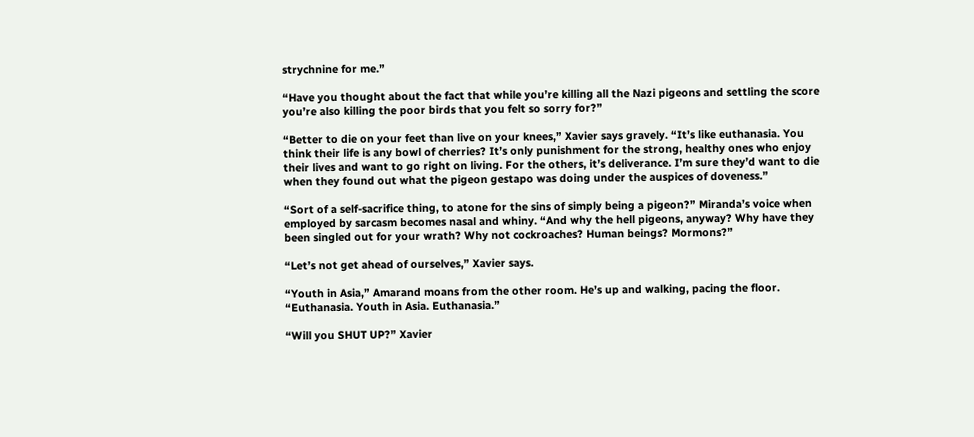strychnine for me.”

“Have you thought about the fact that while you’re killing all the Nazi pigeons and settling the score you’re also killing the poor birds that you felt so sorry for?”

“Better to die on your feet than live on your knees,” Xavier says gravely. “It’s like euthanasia. You think their life is any bowl of cherries? It’s only punishment for the strong, healthy ones who enjoy their lives and want to go right on living. For the others, it’s deliverance. I’m sure they’d want to die when they found out what the pigeon gestapo was doing under the auspices of doveness.”

“Sort of a self-sacrifice thing, to atone for the sins of simply being a pigeon?” Miranda’s voice when employed by sarcasm becomes nasal and whiny. “And why the hell pigeons, anyway? Why have they been singled out for your wrath? Why not cockroaches? Human beings? Mormons?”

“Let’s not get ahead of ourselves,” Xavier says.

“Youth in Asia,” Amarand moans from the other room. He’s up and walking, pacing the floor. “Euthanasia. Youth in Asia. Euthanasia.”

“Will you SHUT UP?” Xavier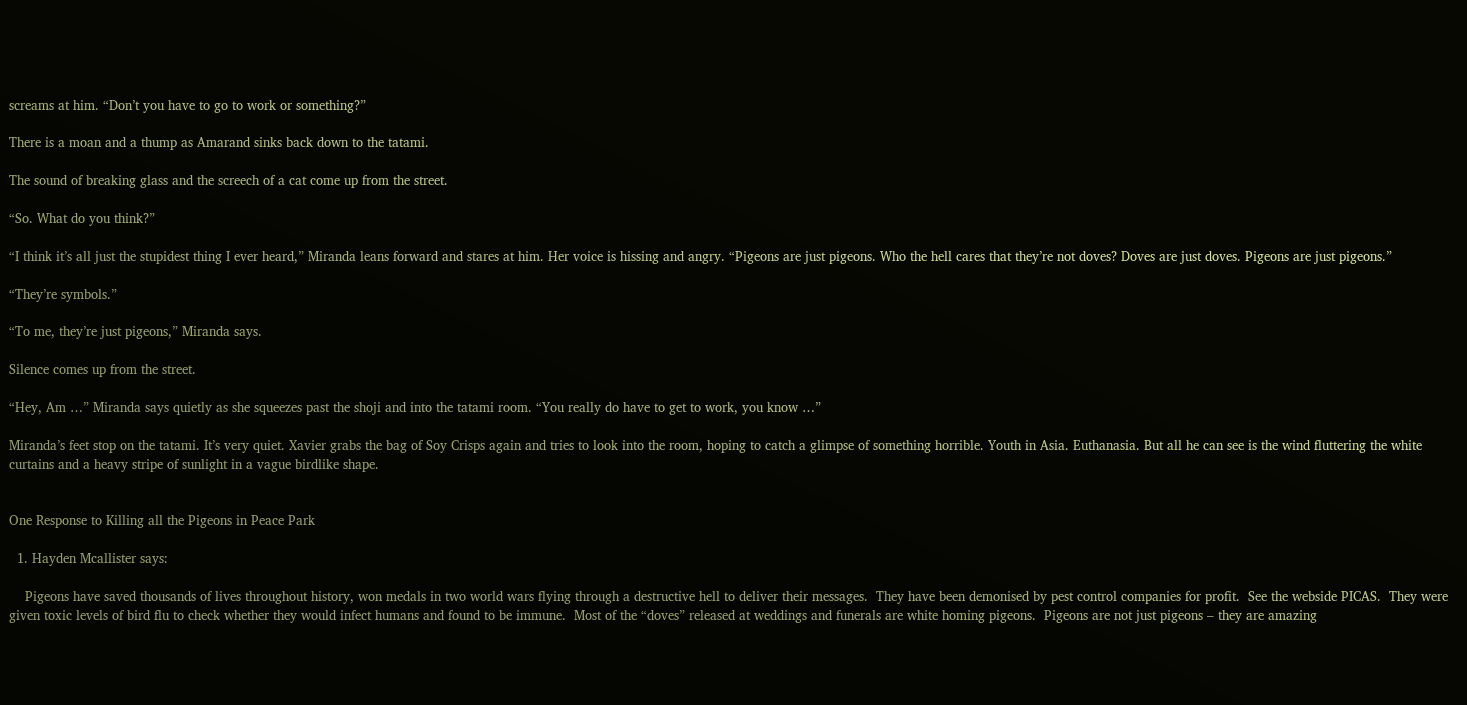screams at him. “Don’t you have to go to work or something?”

There is a moan and a thump as Amarand sinks back down to the tatami.

The sound of breaking glass and the screech of a cat come up from the street.

“So. What do you think?”

“I think it’s all just the stupidest thing I ever heard,” Miranda leans forward and stares at him. Her voice is hissing and angry. “Pigeons are just pigeons. Who the hell cares that they’re not doves? Doves are just doves. Pigeons are just pigeons.”

“They’re symbols.”

“To me, they’re just pigeons,” Miranda says.

Silence comes up from the street.

“Hey, Am …” Miranda says quietly as she squeezes past the shoji and into the tatami room. “You really do have to get to work, you know …”

Miranda’s feet stop on the tatami. It’s very quiet. Xavier grabs the bag of Soy Crisps again and tries to look into the room, hoping to catch a glimpse of something horrible. Youth in Asia. Euthanasia. But all he can see is the wind fluttering the white curtains and a heavy stripe of sunlight in a vague birdlike shape.


One Response to Killing all the Pigeons in Peace Park

  1. Hayden Mcallister says:

    Pigeons have saved thousands of lives throughout history, won medals in two world wars flying through a destructive hell to deliver their messages.  They have been demonised by pest control companies for profit.  See the webside PICAS.  They were given toxic levels of bird flu to check whether they would infect humans and found to be immune.  Most of the “doves” released at weddings and funerals are white homing pigeons.  Pigeons are not just pigeons – they are amazing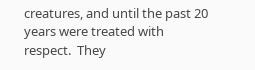creatures, and until the past 20 years were treated with respect.  They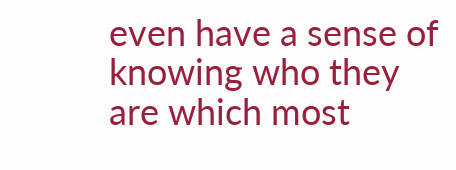even have a sense of knowing who they are which most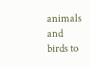animals and birds to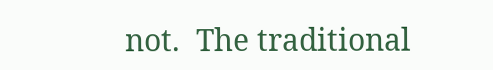not.  The traditional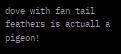dove with fan tail feathers is actuall a pigeon!